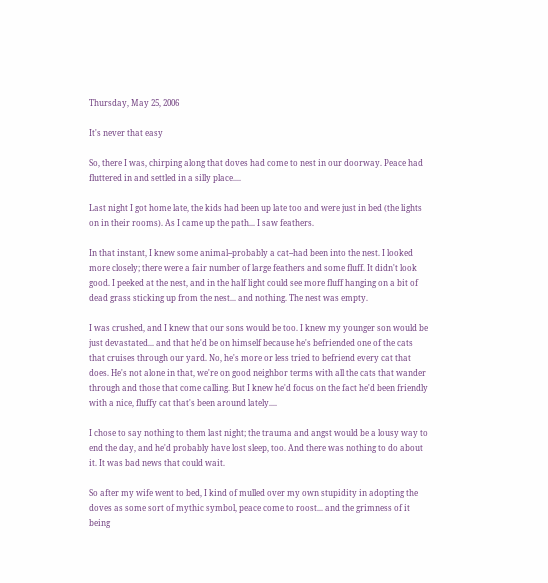Thursday, May 25, 2006

It's never that easy

So, there I was, chirping along that doves had come to nest in our doorway. Peace had fluttered in and settled in a silly place....

Last night I got home late, the kids had been up late too and were just in bed (the lights on in their rooms). As I came up the path... I saw feathers.

In that instant, I knew some animal--probably a cat--had been into the nest. I looked more closely; there were a fair number of large feathers and some fluff. It didn't look good. I peeked at the nest, and in the half light could see more fluff hanging on a bit of dead grass sticking up from the nest... and nothing. The nest was empty.

I was crushed, and I knew that our sons would be too. I knew my younger son would be just devastated... and that he'd be on himself because he's befriended one of the cats that cruises through our yard. No, he's more or less tried to befriend every cat that does. He's not alone in that, we're on good neighbor terms with all the cats that wander through and those that come calling. But I knew he'd focus on the fact he'd been friendly with a nice, fluffy cat that's been around lately....

I chose to say nothing to them last night; the trauma and angst would be a lousy way to end the day, and he'd probably have lost sleep, too. And there was nothing to do about it. It was bad news that could wait.

So after my wife went to bed, I kind of mulled over my own stupidity in adopting the doves as some sort of mythic symbol, peace come to roost... and the grimness of it being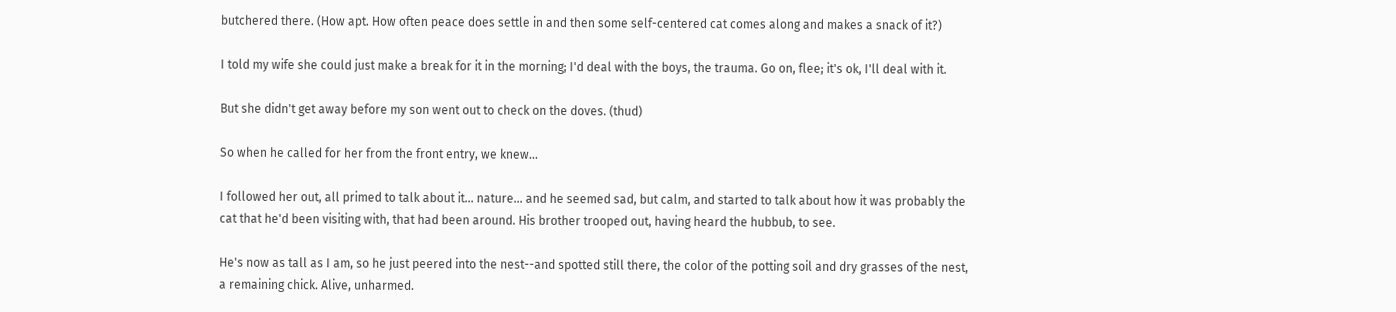butchered there. (How apt. How often peace does settle in and then some self-centered cat comes along and makes a snack of it?)

I told my wife she could just make a break for it in the morning; I'd deal with the boys, the trauma. Go on, flee; it's ok, I'll deal with it.

But she didn't get away before my son went out to check on the doves. (thud)

So when he called for her from the front entry, we knew...

I followed her out, all primed to talk about it... nature... and he seemed sad, but calm, and started to talk about how it was probably the cat that he'd been visiting with, that had been around. His brother trooped out, having heard the hubbub, to see.

He's now as tall as I am, so he just peered into the nest--and spotted still there, the color of the potting soil and dry grasses of the nest, a remaining chick. Alive, unharmed.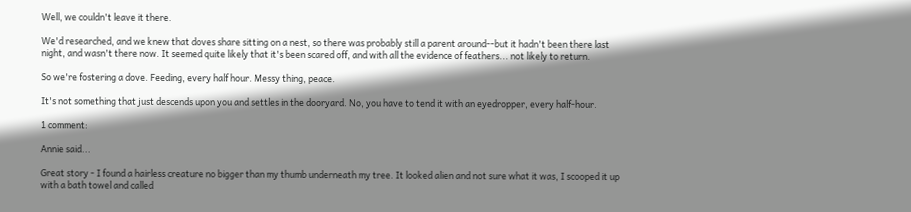Well, we couldn't leave it there.

We'd researched, and we knew that doves share sitting on a nest, so there was probably still a parent around--but it hadn't been there last night, and wasn't there now. It seemed quite likely that it's been scared off, and with all the evidence of feathers... not likely to return.

So we're fostering a dove. Feeding, every half hour. Messy thing, peace.

It's not something that just descends upon you and settles in the dooryard. No, you have to tend it with an eyedropper, every half-hour.

1 comment:

Annie said...

Great story - I found a hairless creature no bigger than my thumb underneath my tree. It looked alien and not sure what it was, I scooped it up with a bath towel and called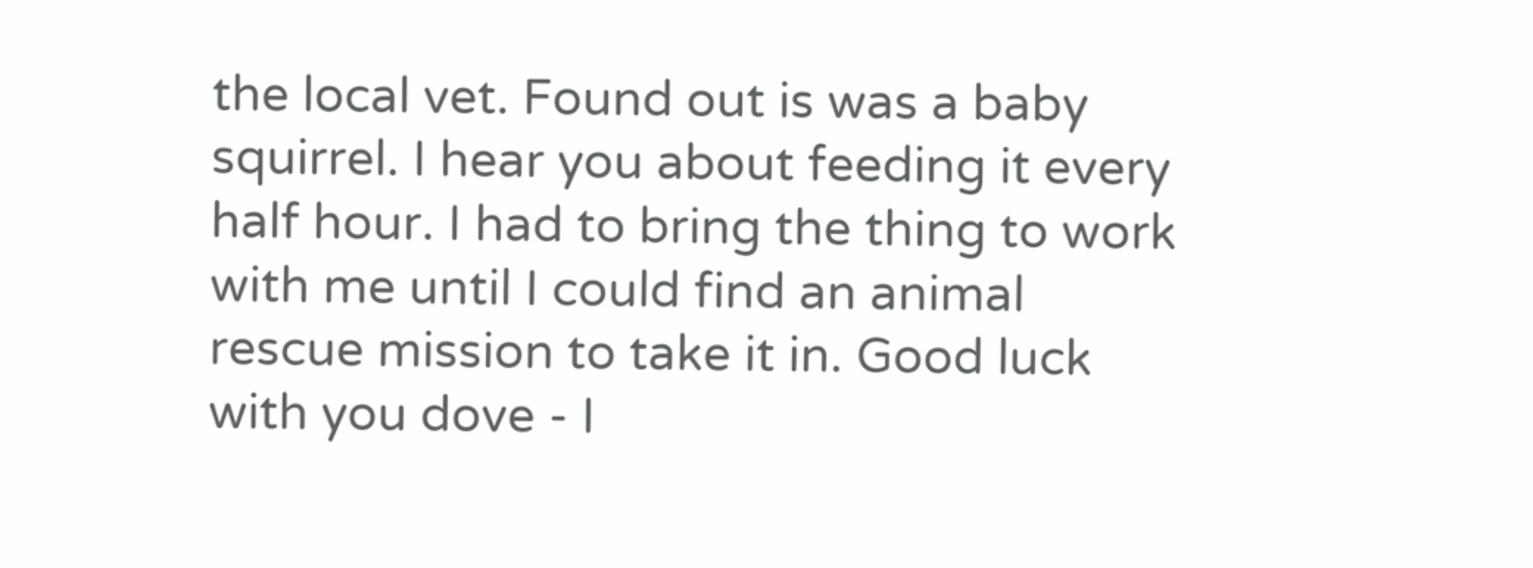the local vet. Found out is was a baby squirrel. I hear you about feeding it every half hour. I had to bring the thing to work with me until I could find an animal rescue mission to take it in. Good luck with you dove - I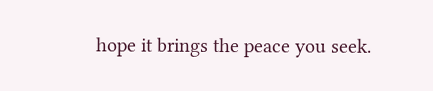hope it brings the peace you seek.